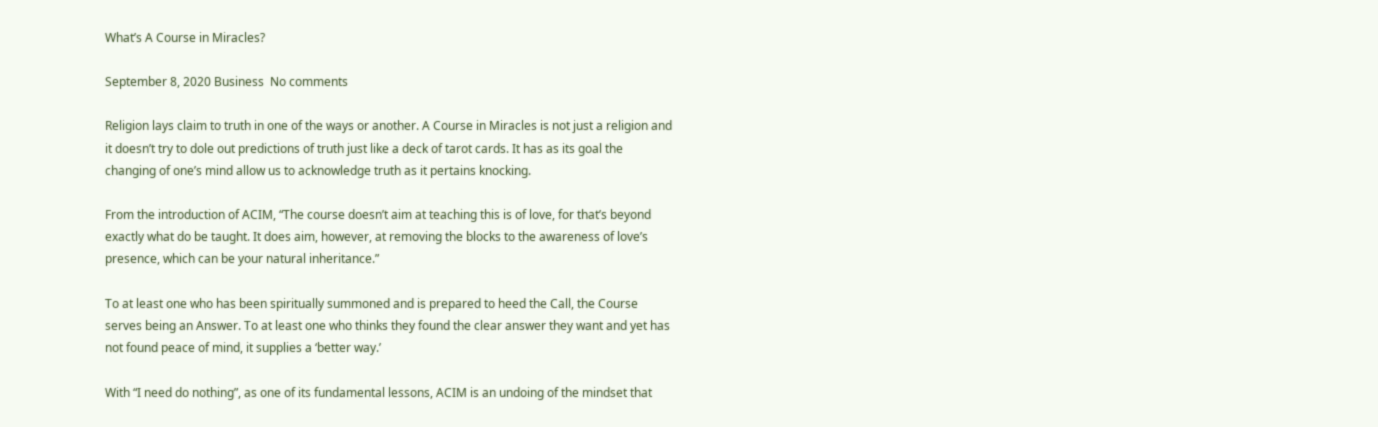What’s A Course in Miracles?

September 8, 2020 Business  No comments

Religion lays claim to truth in one of the ways or another. A Course in Miracles is not just a religion and it doesn’t try to dole out predictions of truth just like a deck of tarot cards. It has as its goal the changing of one’s mind allow us to acknowledge truth as it pertains knocking.

From the introduction of ACIM, “The course doesn’t aim at teaching this is of love, for that’s beyond exactly what do be taught. It does aim, however, at removing the blocks to the awareness of love’s presence, which can be your natural inheritance.”

To at least one who has been spiritually summoned and is prepared to heed the Call, the Course serves being an Answer. To at least one who thinks they found the clear answer they want and yet has not found peace of mind, it supplies a ‘better way.’

With “I need do nothing”, as one of its fundamental lessons, ACIM is an undoing of the mindset that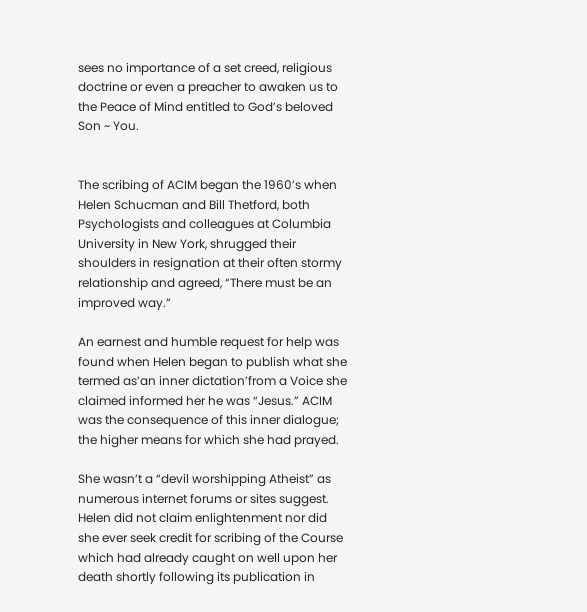sees no importance of a set creed, religious doctrine or even a preacher to awaken us to the Peace of Mind entitled to God’s beloved Son ~ You.


The scribing of ACIM began the 1960’s when Helen Schucman and Bill Thetford, both Psychologists and colleagues at Columbia University in New York, shrugged their shoulders in resignation at their often stormy relationship and agreed, “There must be an improved way.”

An earnest and humble request for help was found when Helen began to publish what she termed as’an inner dictation’from a Voice she claimed informed her he was “Jesus.” ACIM was the consequence of this inner dialogue; the higher means for which she had prayed.

She wasn’t a “devil worshipping Atheist” as numerous internet forums or sites suggest. Helen did not claim enlightenment nor did she ever seek credit for scribing of the Course which had already caught on well upon her death shortly following its publication in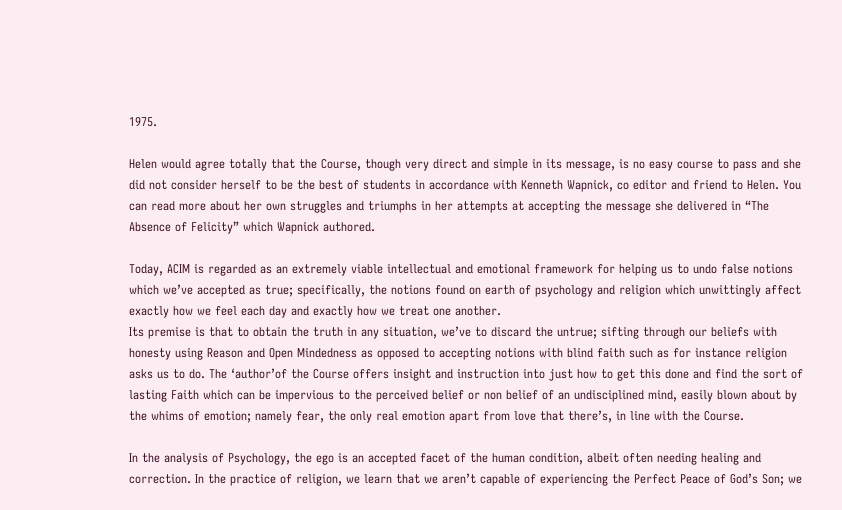1975.

Helen would agree totally that the Course, though very direct and simple in its message, is no easy course to pass and she did not consider herself to be the best of students in accordance with Kenneth Wapnick, co editor and friend to Helen. You can read more about her own struggles and triumphs in her attempts at accepting the message she delivered in “The Absence of Felicity” which Wapnick authored.

Today, ACIM is regarded as an extremely viable intellectual and emotional framework for helping us to undo false notions which we’ve accepted as true; specifically, the notions found on earth of psychology and religion which unwittingly affect exactly how we feel each day and exactly how we treat one another.
Its premise is that to obtain the truth in any situation, we’ve to discard the untrue; sifting through our beliefs with honesty using Reason and Open Mindedness as opposed to accepting notions with blind faith such as for instance religion asks us to do. The ‘author’of the Course offers insight and instruction into just how to get this done and find the sort of lasting Faith which can be impervious to the perceived belief or non belief of an undisciplined mind, easily blown about by the whims of emotion; namely fear, the only real emotion apart from love that there’s, in line with the Course.

In the analysis of Psychology, the ego is an accepted facet of the human condition, albeit often needing healing and correction. In the practice of religion, we learn that we aren’t capable of experiencing the Perfect Peace of God’s Son; we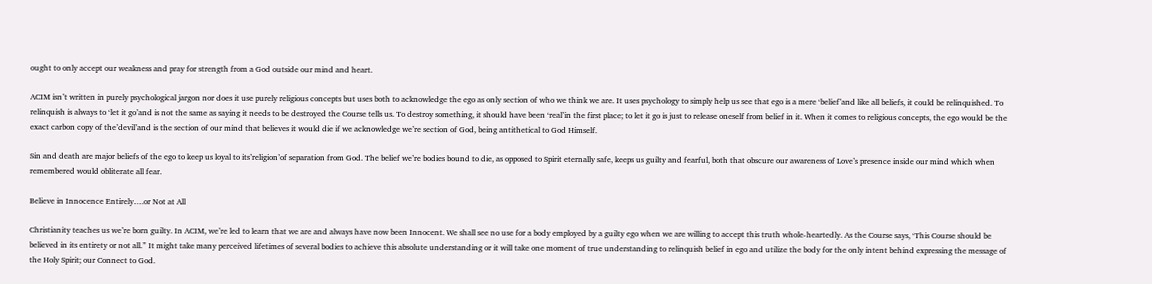ought to only accept our weakness and pray for strength from a God outside our mind and heart.

ACIM isn’t written in purely psychological jargon nor does it use purely religious concepts but uses both to acknowledge the ego as only section of who we think we are. It uses psychology to simply help us see that ego is a mere ‘belief’and like all beliefs, it could be relinquished. To relinquish is always to ‘let it go’and is not the same as saying it needs to be destroyed the Course tells us. To destroy something, it should have been ‘real’in the first place; to let it go is just to release oneself from belief in it. When it comes to religious concepts, the ego would be the exact carbon copy of the’devil’and is the section of our mind that believes it would die if we acknowledge we’re section of God, being antithetical to God Himself.

Sin and death are major beliefs of the ego to keep us loyal to its’religion’of separation from God. The belief we’re bodies bound to die, as opposed to Spirit eternally safe, keeps us guilty and fearful, both that obscure our awareness of Love’s presence inside our mind which when remembered would obliterate all fear.

Believe in Innocence Entirely….or Not at All

Christianity teaches us we’re born guilty. In ACIM, we’re led to learn that we are and always have now been Innocent. We shall see no use for a body employed by a guilty ego when we are willing to accept this truth whole-heartedly. As the Course says, ‘This Course should be believed in its entirety or not all.” It might take many perceived lifetimes of several bodies to achieve this absolute understanding or it will take one moment of true understanding to relinquish belief in ego and utilize the body for the only intent behind expressing the message of the Holy Spirit; our Connect to God.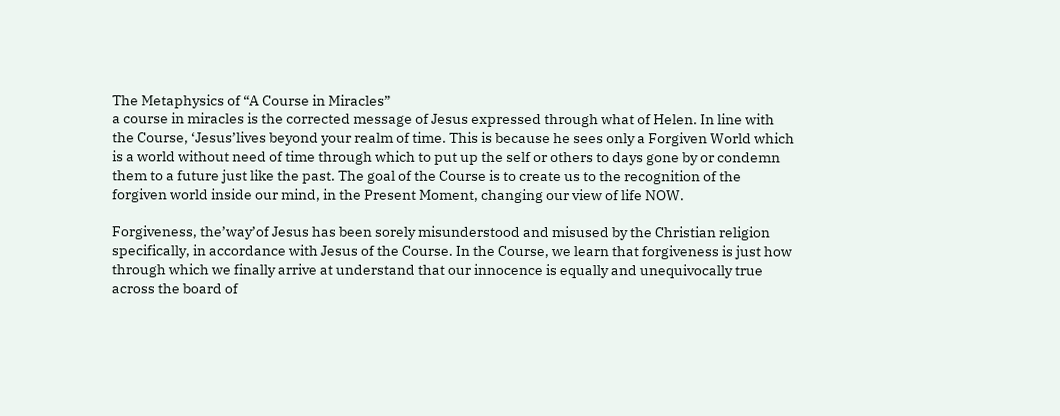The Metaphysics of “A Course in Miracles”
a course in miracles is the corrected message of Jesus expressed through what of Helen. In line with the Course, ‘Jesus’lives beyond your realm of time. This is because he sees only a Forgiven World which is a world without need of time through which to put up the self or others to days gone by or condemn them to a future just like the past. The goal of the Course is to create us to the recognition of the forgiven world inside our mind, in the Present Moment, changing our view of life NOW.

Forgiveness, the’way’of Jesus has been sorely misunderstood and misused by the Christian religion specifically, in accordance with Jesus of the Course. In the Course, we learn that forgiveness is just how through which we finally arrive at understand that our innocence is equally and unequivocally true across the board of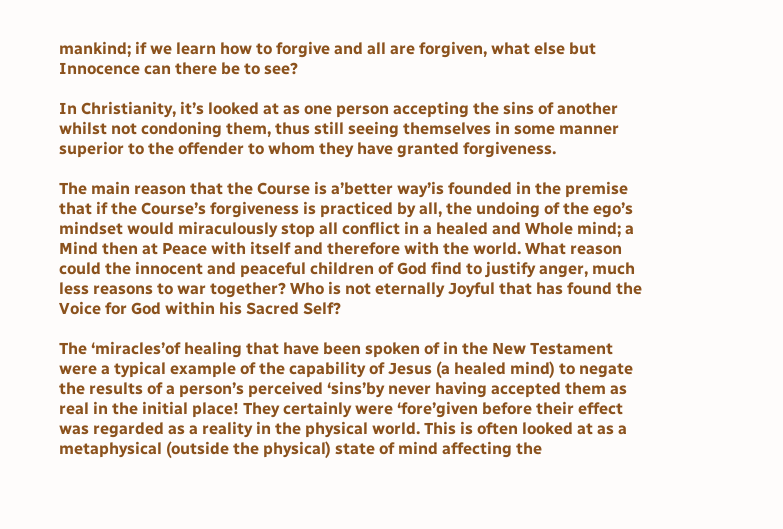mankind; if we learn how to forgive and all are forgiven, what else but Innocence can there be to see?

In Christianity, it’s looked at as one person accepting the sins of another whilst not condoning them, thus still seeing themselves in some manner superior to the offender to whom they have granted forgiveness.

The main reason that the Course is a’better way’is founded in the premise that if the Course’s forgiveness is practiced by all, the undoing of the ego’s mindset would miraculously stop all conflict in a healed and Whole mind; a Mind then at Peace with itself and therefore with the world. What reason could the innocent and peaceful children of God find to justify anger, much less reasons to war together? Who is not eternally Joyful that has found the Voice for God within his Sacred Self?

The ‘miracles’of healing that have been spoken of in the New Testament were a typical example of the capability of Jesus (a healed mind) to negate the results of a person’s perceived ‘sins’by never having accepted them as real in the initial place! They certainly were ‘fore’given before their effect was regarded as a reality in the physical world. This is often looked at as a metaphysical (outside the physical) state of mind affecting the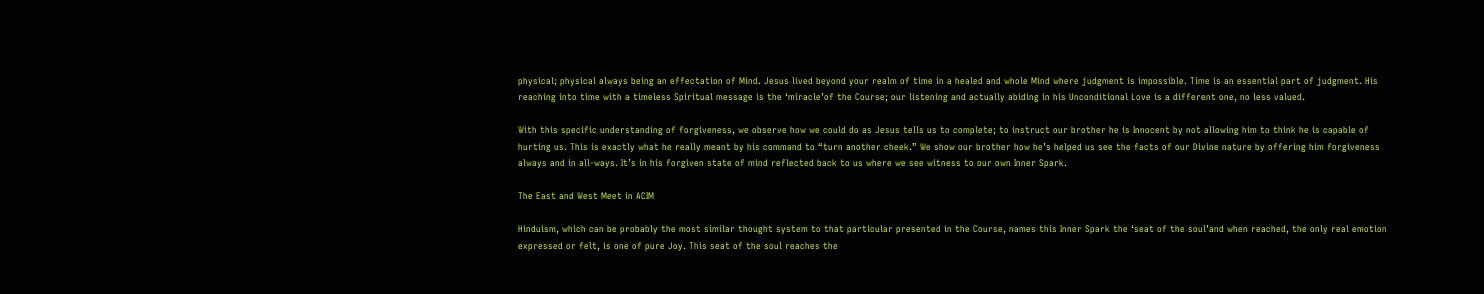physical; physical always being an effectation of Mind. Jesus lived beyond your realm of time in a healed and whole Mind where judgment is impossible. Time is an essential part of judgment. His reaching into time with a timeless Spiritual message is the ‘miracle’of the Course; our listening and actually abiding in his Unconditional Love is a different one, no less valued.

With this specific understanding of forgiveness, we observe how we could do as Jesus tells us to complete; to instruct our brother he is Innocent by not allowing him to think he is capable of hurting us. This is exactly what he really meant by his command to “turn another cheek.” We show our brother how he’s helped us see the facts of our Divine nature by offering him forgiveness always and in all-ways. It’s in his forgiven state of mind reflected back to us where we see witness to our own Inner Spark.

The East and West Meet in ACIM

Hinduism, which can be probably the most similar thought system to that particular presented in the Course, names this Inner Spark the ‘seat of the soul’and when reached, the only real emotion expressed or felt, is one of pure Joy. This seat of the soul reaches the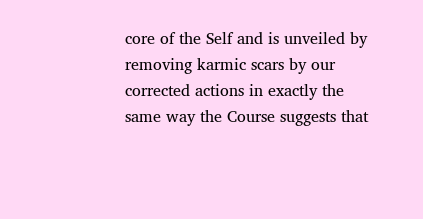core of the Self and is unveiled by removing karmic scars by our corrected actions in exactly the same way the Course suggests that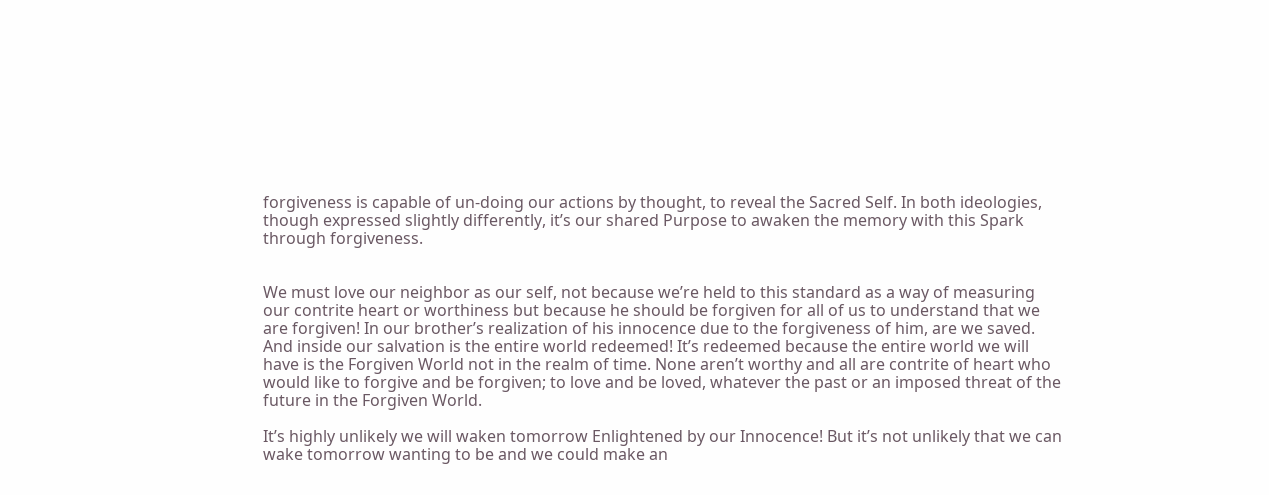forgiveness is capable of un-doing our actions by thought, to reveal the Sacred Self. In both ideologies, though expressed slightly differently, it’s our shared Purpose to awaken the memory with this Spark through forgiveness.


We must love our neighbor as our self, not because we’re held to this standard as a way of measuring our contrite heart or worthiness but because he should be forgiven for all of us to understand that we are forgiven! In our brother’s realization of his innocence due to the forgiveness of him, are we saved. And inside our salvation is the entire world redeemed! It’s redeemed because the entire world we will have is the Forgiven World not in the realm of time. None aren’t worthy and all are contrite of heart who would like to forgive and be forgiven; to love and be loved, whatever the past or an imposed threat of the future in the Forgiven World.

It’s highly unlikely we will waken tomorrow Enlightened by our Innocence! But it’s not unlikely that we can wake tomorrow wanting to be and we could make an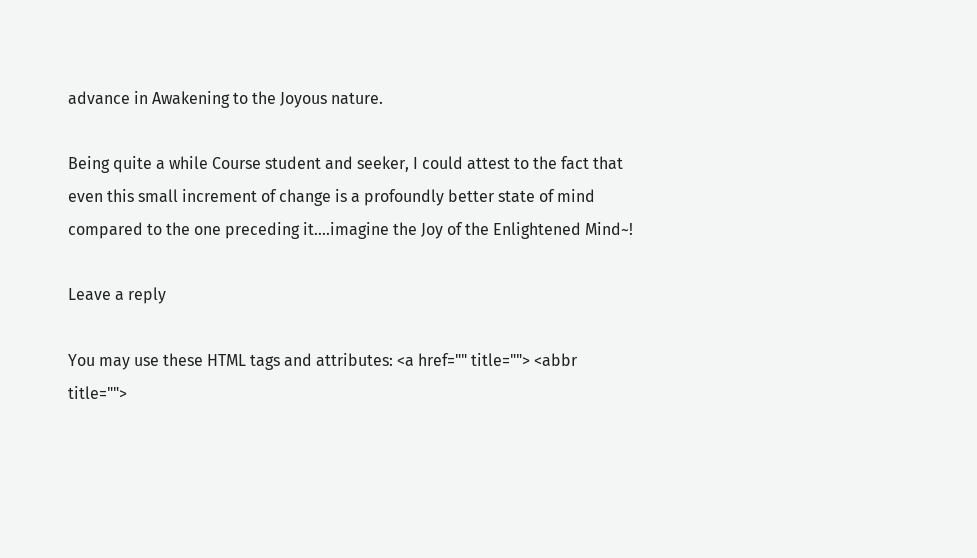advance in Awakening to the Joyous nature.

Being quite a while Course student and seeker, I could attest to the fact that even this small increment of change is a profoundly better state of mind compared to the one preceding it….imagine the Joy of the Enlightened Mind~!

Leave a reply

You may use these HTML tags and attributes: <a href="" title=""> <abbr title="">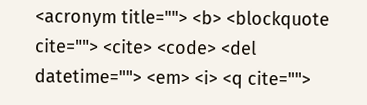<acronym title=""> <b> <blockquote cite=""> <cite> <code> <del datetime=""> <em> <i> <q cite="">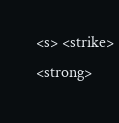<s> <strike> <strong>